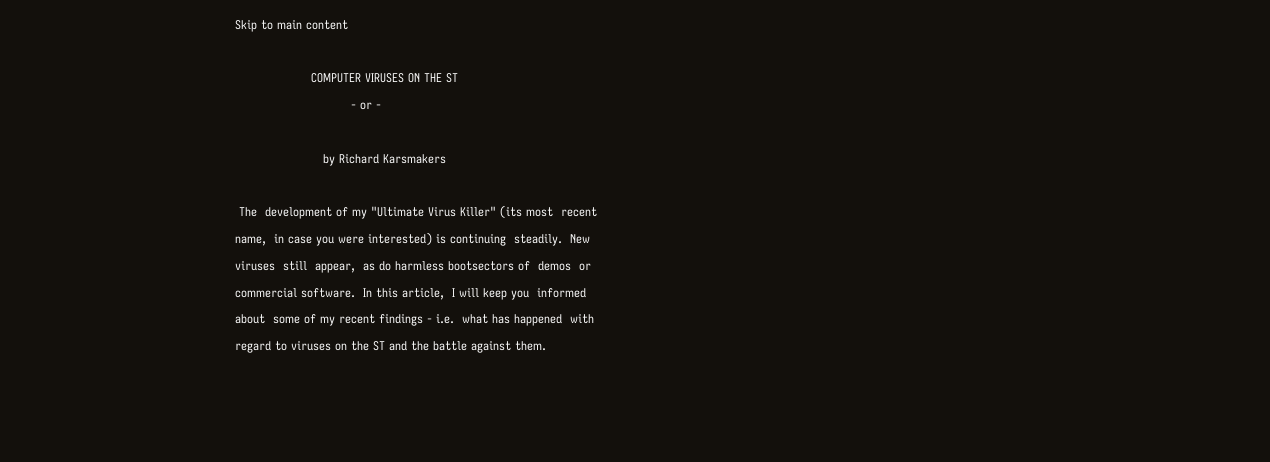Skip to main content

                   COMPUTER VIRUSES ON THE ST
                             - or -

                      by Richard Karsmakers

 The  development of my "Ultimate Virus Killer" (its most  recent
name,  in case you were interested) is continuing  steadily.  New
viruses  still  appear,  as do harmless bootsectors of  demos  or
commercial software.  In this article,  I will keep you  informed
about  some of my recent findings - i.e.  what has happened  with
regard to viruses on the ST and the battle against them.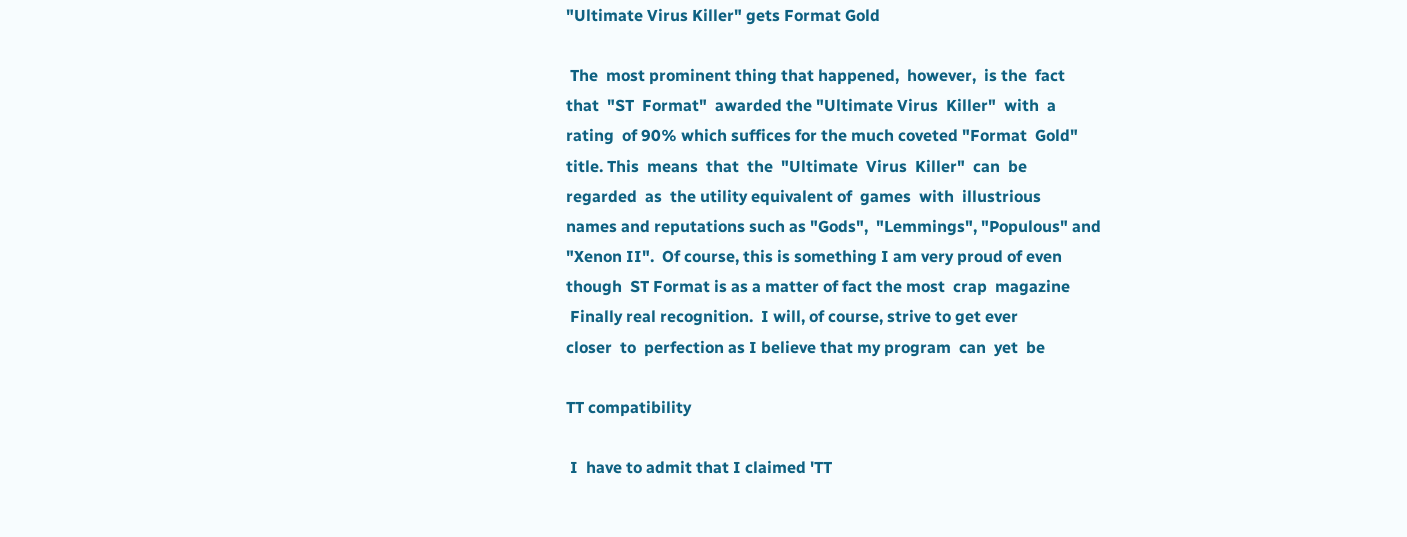"Ultimate Virus Killer" gets Format Gold

 The  most prominent thing that happened,  however,  is the  fact
that  "ST  Format"  awarded the "Ultimate Virus  Killer"  with  a
rating  of 90% which suffices for the much coveted "Format  Gold"
title. This  means  that  the  "Ultimate  Virus  Killer"  can  be
regarded  as  the utility equivalent of  games  with  illustrious
names and reputations such as "Gods",  "Lemmings", "Populous" and
"Xenon II".  Of course, this is something I am very proud of even
though  ST Format is as a matter of fact the most  crap  magazine
 Finally real recognition.  I will, of course, strive to get ever
closer  to  perfection as I believe that my program  can  yet  be

TT compatibility

 I  have to admit that I claimed 'TT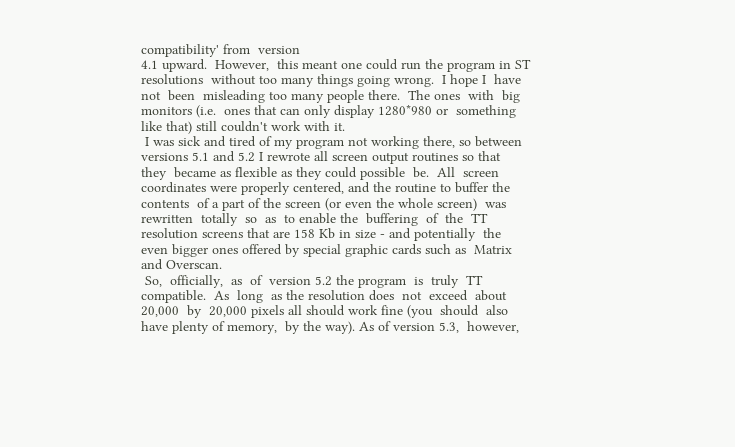compatibility' from  version
4.1 upward.  However,  this meant one could run the program in ST
resolutions  without too many things going wrong.  I hope I  have
not  been  misleading too many people there.  The ones  with  big
monitors (i.e.  ones that can only display 1280*980 or  something
like that) still couldn't work with it.
 I was sick and tired of my program not working there, so between
versions 5.1 and 5.2 I rewrote all screen output routines so that
they  became as flexible as they could possible  be.  All  screen
coordinates were properly centered, and the routine to buffer the
contents  of a part of the screen (or even the whole screen)  was
rewritten  totally  so  as  to enable the  buffering  of  the  TT
resolution screens that are 158 Kb in size - and potentially  the
even bigger ones offered by special graphic cards such as  Matrix
and Overscan.
 So,  officially,  as  of  version 5.2 the program  is  truly  TT
compatible.  As  long  as the resolution does  not  exceed  about
20,000  by  20,000 pixels all should work fine (you  should  also
have plenty of memory,  by the way). As of version 5.3,  however,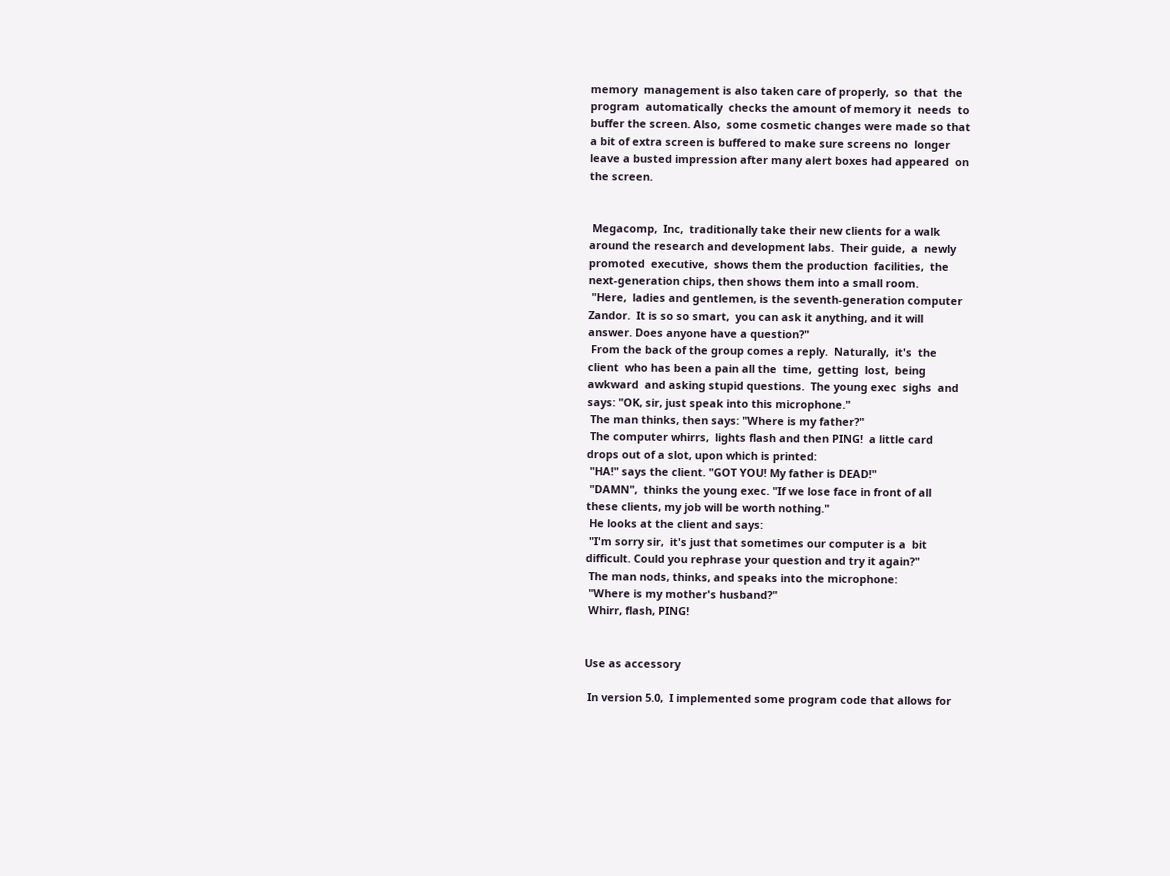memory  management is also taken care of properly,  so  that  the
program  automatically  checks the amount of memory it  needs  to
buffer the screen. Also,  some cosmetic changes were made so that
a bit of extra screen is buffered to make sure screens no  longer
leave a busted impression after many alert boxes had appeared  on
the screen.


 Megacomp,  Inc,  traditionally take their new clients for a walk
around the research and development labs.  Their guide,  a  newly
promoted  executive,  shows them the production  facilities,  the
next-generation chips, then shows them into a small room.
 "Here,  ladies and gentlemen, is the seventh-generation computer
Zandor.  It is so so smart,  you can ask it anything, and it will
answer. Does anyone have a question?"
 From the back of the group comes a reply.  Naturally,  it's  the
client  who has been a pain all the  time,  getting  lost,  being
awkward  and asking stupid questions.  The young exec  sighs  and
says: "OK, sir, just speak into this microphone."
 The man thinks, then says: "Where is my father?"
 The computer whirrs,  lights flash and then PING!  a little card
drops out of a slot, upon which is printed:
 "HA!" says the client. "GOT YOU! My father is DEAD!"
 "DAMN",  thinks the young exec. "If we lose face in front of all
these clients, my job will be worth nothing."
 He looks at the client and says:
 "I'm sorry sir,  it's just that sometimes our computer is a  bit
difficult. Could you rephrase your question and try it again?"
 The man nods, thinks, and speaks into the microphone:
 "Where is my mother's husband?"
 Whirr, flash, PING!


Use as accessory

 In version 5.0,  I implemented some program code that allows for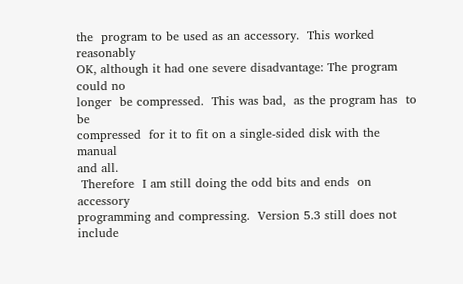the  program to be used as an accessory.  This worked  reasonably
OK, although it had one severe disadvantage: The program could no
longer  be compressed.  This was bad,  as the program has  to  be
compressed  for it to fit on a single-sided disk with the  manual
and all.
 Therefore  I am still doing the odd bits and ends  on  accessory
programming and compressing.  Version 5.3 still does not  include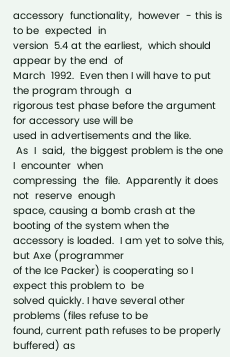accessory  functionality,  however  - this is to be  expected  in
version  5.4 at the earliest,  which should appear by the end  of
March  1992.  Even then I will have to put the program through  a
rigorous test phase before the argument for accessory use will be
used in advertisements and the like.
 As  I  said,  the biggest problem is the one  I  encounter  when
compressing  the  file.  Apparently it does  not  reserve  enough
space, causing a bomb crash at the booting of the system when the
accessory is loaded.  I am yet to solve this, but Axe (programmer
of the Ice Packer) is cooperating so I expect this problem to  be
solved quickly. I have several other problems (files refuse to be
found, current path refuses to be properly buffered) as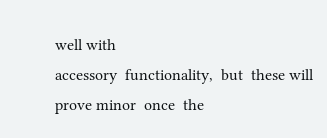well with
accessory  functionality,  but  these will prove minor  once  the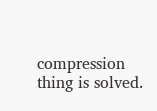compression thing is solved.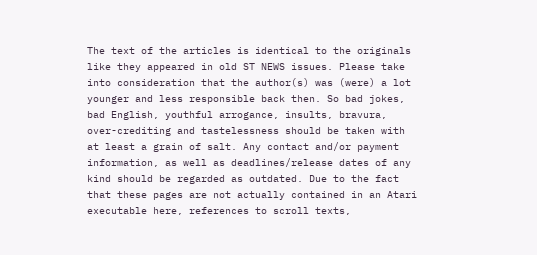The text of the articles is identical to the originals like they appeared in old ST NEWS issues. Please take into consideration that the author(s) was (were) a lot younger and less responsible back then. So bad jokes, bad English, youthful arrogance, insults, bravura, over-crediting and tastelessness should be taken with at least a grain of salt. Any contact and/or payment information, as well as deadlines/release dates of any kind should be regarded as outdated. Due to the fact that these pages are not actually contained in an Atari executable here, references to scroll texts,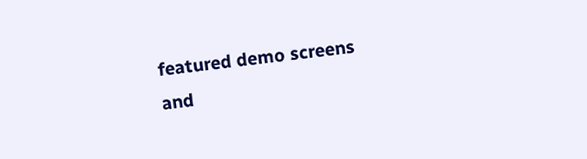featured demo screens and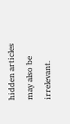hidden articles may also be irrelevant.